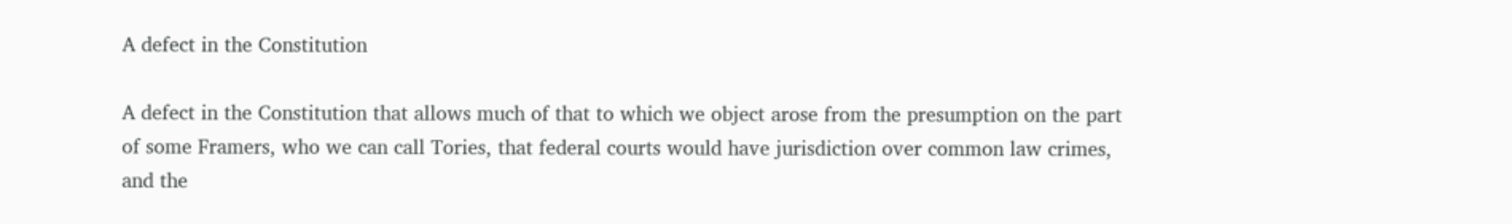A defect in the Constitution

A defect in the Constitution that allows much of that to which we object arose from the presumption on the part of some Framers, who we can call Tories, that federal courts would have jurisdiction over common law crimes, and the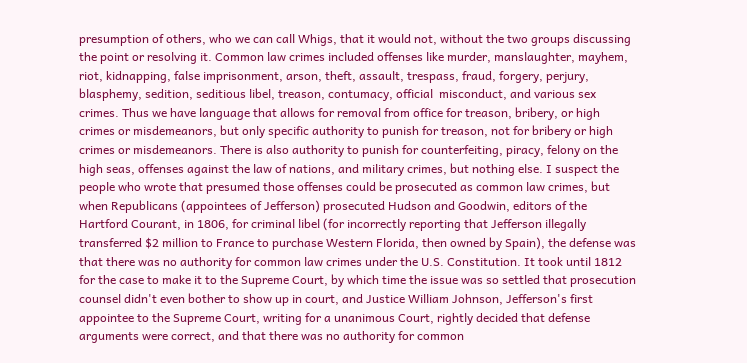presumption of others, who we can call Whigs, that it would not, without the two groups discussing the point or resolving it. Common law crimes included offenses like murder, manslaughter, mayhem, riot, kidnapping, false imprisonment, arson, theft, assault, trespass, fraud, forgery, perjury, blasphemy, sedition, seditious libel, treason, contumacy, official  misconduct, and various sex crimes. Thus we have language that allows for removal from office for treason, bribery, or high crimes or misdemeanors, but only specific authority to punish for treason, not for bribery or high crimes or misdemeanors. There is also authority to punish for counterfeiting, piracy, felony on the high seas, offenses against the law of nations, and military crimes, but nothing else. I suspect the people who wrote that presumed those offenses could be prosecuted as common law crimes, but when Republicans (appointees of Jefferson) prosecuted Hudson and Goodwin, editors of the Hartford Courant, in 1806, for criminal libel (for incorrectly reporting that Jefferson illegally transferred $2 million to France to purchase Western Florida, then owned by Spain), the defense was that there was no authority for common law crimes under the U.S. Constitution. It took until 1812 for the case to make it to the Supreme Court, by which time the issue was so settled that prosecution counsel didn't even bother to show up in court, and Justice William Johnson, Jefferson's first appointee to the Supreme Court, writing for a unanimous Court, rightly decided that defense arguments were correct, and that there was no authority for common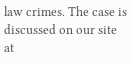law crimes. The case is discussed on our site at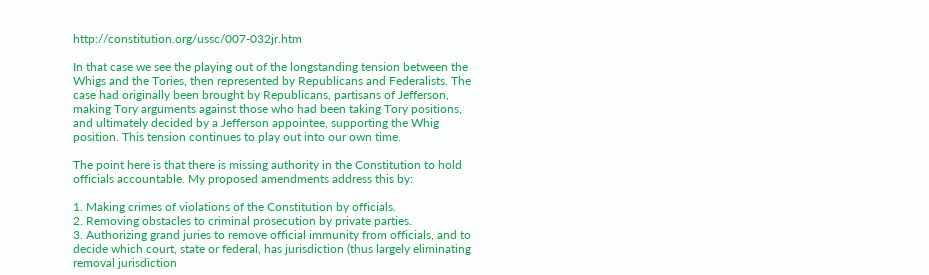http://constitution.org/ussc/007-032jr.htm

In that case we see the playing out of the longstanding tension between the Whigs and the Tories, then represented by Republicans and Federalists. The case had originally been brought by Republicans, partisans of Jefferson, making Tory arguments against those who had been taking Tory positions, and ultimately decided by a Jefferson appointee, supporting the Whig position. This tension continues to play out into our own time.

The point here is that there is missing authority in the Constitution to hold officials accountable. My proposed amendments address this by:

1. Making crimes of violations of the Constitution by officials.
2. Removing obstacles to criminal prosecution by private parties.
3. Authorizing grand juries to remove official immunity from officials, and to decide which court, state or federal, has jurisdiction (thus largely eliminating removal jurisdiction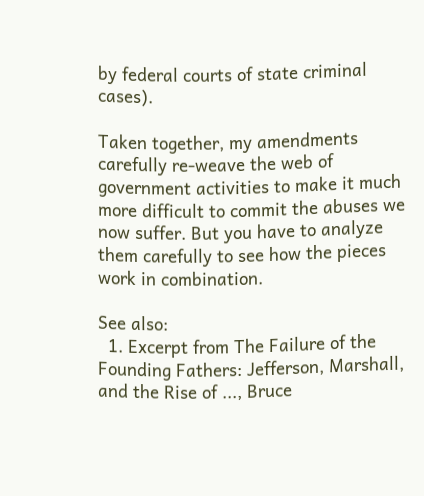by federal courts of state criminal cases).

Taken together, my amendments carefully re-weave the web of government activities to make it much more difficult to commit the abuses we now suffer. But you have to analyze them carefully to see how the pieces work in combination.

See also:
  1. Excerpt from The Failure of the Founding Fathers: Jefferson, Marshall, and the Rise of ..., Bruce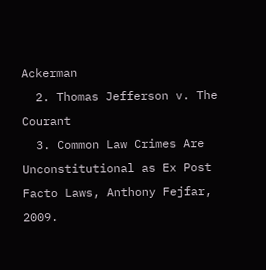Ackerman
  2. Thomas Jefferson v. The Courant
  3. Common Law Crimes Are Unconstitutional as Ex Post Facto Laws, Anthony Fejfar, 2009.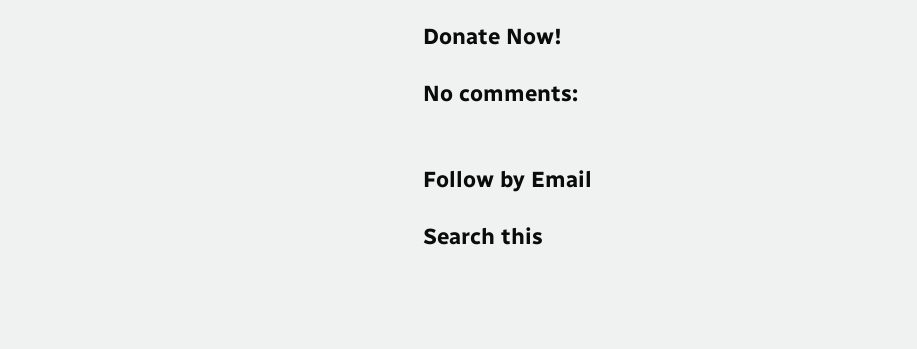Donate Now!

No comments:


Follow by Email

Search this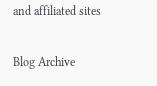and affiliated sites

Blog Archive